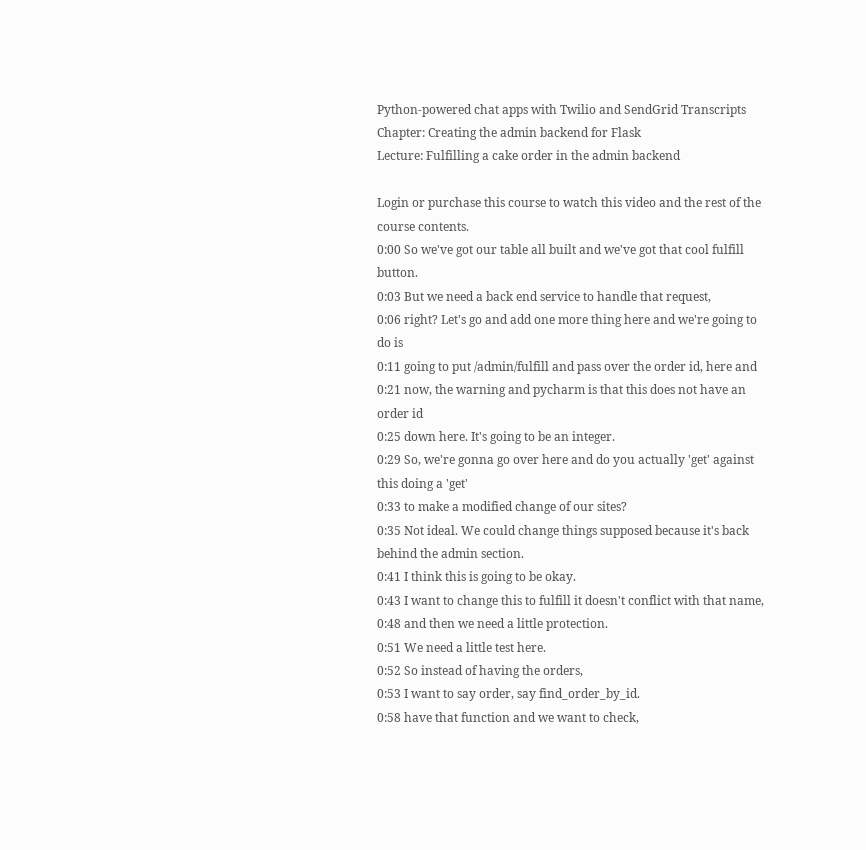Python-powered chat apps with Twilio and SendGrid Transcripts
Chapter: Creating the admin backend for Flask
Lecture: Fulfilling a cake order in the admin backend

Login or purchase this course to watch this video and the rest of the course contents.
0:00 So we've got our table all built and we've got that cool fulfill button.
0:03 But we need a back end service to handle that request,
0:06 right? Let's go and add one more thing here and we're going to do is
0:11 going to put /admin/fulfill and pass over the order id, here and
0:21 now, the warning and pycharm is that this does not have an order id
0:25 down here. It's going to be an integer.
0:29 So, we're gonna go over here and do you actually 'get' against this doing a 'get'
0:33 to make a modified change of our sites?
0:35 Not ideal. We could change things supposed because it's back behind the admin section.
0:41 I think this is going to be okay.
0:43 I want to change this to fulfill it doesn't conflict with that name,
0:48 and then we need a little protection.
0:51 We need a little test here.
0:52 So instead of having the orders,
0:53 I want to say order, say find_order_by_id.
0:58 have that function and we want to check,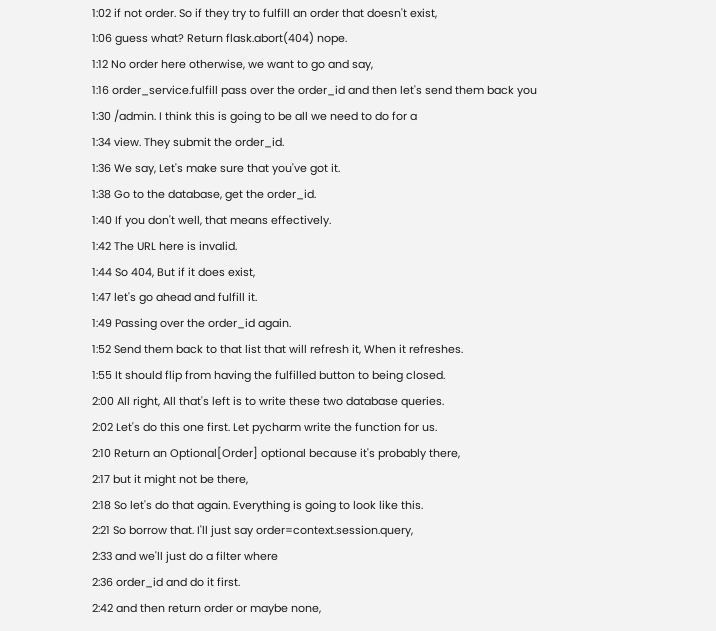1:02 if not order. So if they try to fulfill an order that doesn't exist,
1:06 guess what? Return flask.abort(404) nope.
1:12 No order here otherwise, we want to go and say,
1:16 order_service.fulfill pass over the order_id and then let's send them back you
1:30 /admin. I think this is going to be all we need to do for a
1:34 view. They submit the order_id.
1:36 We say, Let's make sure that you've got it.
1:38 Go to the database, get the order_id.
1:40 If you don't well, that means effectively.
1:42 The URL here is invalid.
1:44 So 404, But if it does exist,
1:47 let's go ahead and fulfill it.
1:49 Passing over the order_id again.
1:52 Send them back to that list that will refresh it, When it refreshes.
1:55 It should flip from having the fulfilled button to being closed.
2:00 All right, All that's left is to write these two database queries.
2:02 Let's do this one first. Let pycharm write the function for us.
2:10 Return an Optional[Order] optional because it's probably there,
2:17 but it might not be there,
2:18 So let's do that again. Everything is going to look like this.
2:21 So borrow that. I'll just say order=context.session.query,
2:33 and we'll just do a filter where
2:36 order_id and do it first.
2:42 and then return order or maybe none,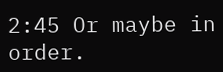2:45 Or maybe in order.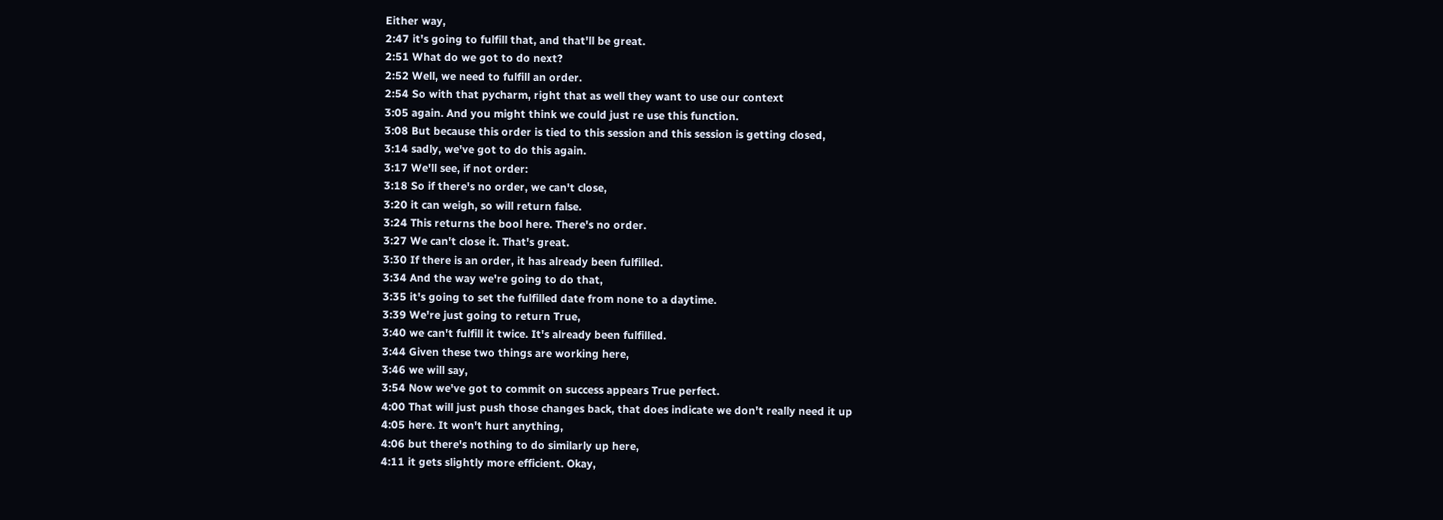Either way,
2:47 it's going to fulfill that, and that'll be great.
2:51 What do we got to do next?
2:52 Well, we need to fulfill an order.
2:54 So with that pycharm, right that as well they want to use our context
3:05 again. And you might think we could just re use this function.
3:08 But because this order is tied to this session and this session is getting closed,
3:14 sadly, we've got to do this again.
3:17 We'll see, if not order:
3:18 So if there's no order, we can't close,
3:20 it can weigh, so will return false.
3:24 This returns the bool here. There's no order.
3:27 We can't close it. That's great.
3:30 If there is an order, it has already been fulfilled.
3:34 And the way we're going to do that,
3:35 it's going to set the fulfilled date from none to a daytime.
3:39 We're just going to return True,
3:40 we can't fulfill it twice. It's already been fulfilled.
3:44 Given these two things are working here,
3:46 we will say,
3:54 Now we've got to commit on success appears True perfect.
4:00 That will just push those changes back, that does indicate we don't really need it up
4:05 here. It won't hurt anything,
4:06 but there's nothing to do similarly up here,
4:11 it gets slightly more efficient. Okay,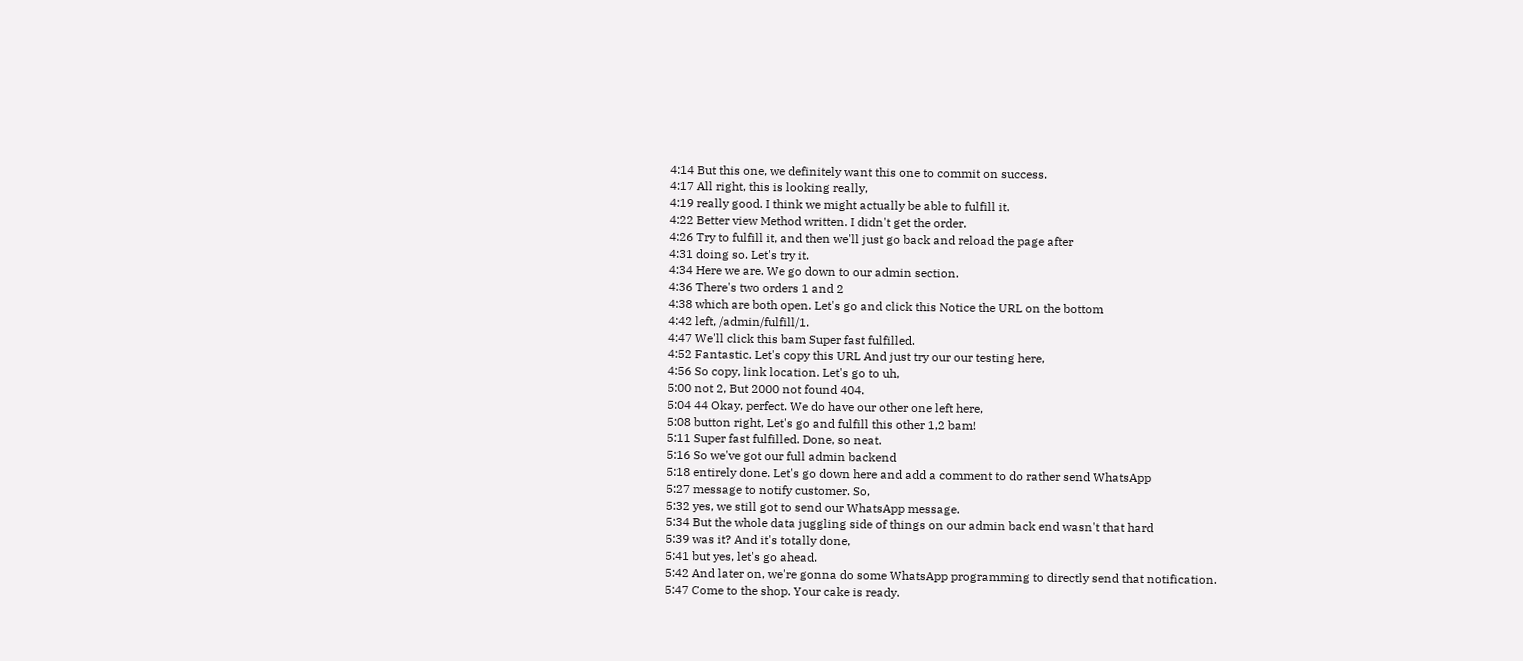4:14 But this one, we definitely want this one to commit on success.
4:17 All right, this is looking really,
4:19 really good. I think we might actually be able to fulfill it.
4:22 Better view Method written. I didn't get the order.
4:26 Try to fulfill it, and then we'll just go back and reload the page after
4:31 doing so. Let's try it.
4:34 Here we are. We go down to our admin section.
4:36 There's two orders 1 and 2
4:38 which are both open. Let's go and click this Notice the URL on the bottom
4:42 left, /admin/fulfill/1.
4:47 We'll click this bam Super fast fulfilled.
4:52 Fantastic. Let's copy this URL And just try our our testing here,
4:56 So copy, link location. Let's go to uh,
5:00 not 2, But 2000 not found 404.
5:04 44 Okay, perfect. We do have our other one left here,
5:08 button right, Let's go and fulfill this other 1,2 bam!
5:11 Super fast fulfilled. Done, so neat.
5:16 So we've got our full admin backend
5:18 entirely done. Let's go down here and add a comment to do rather send WhatsApp
5:27 message to notify customer. So,
5:32 yes, we still got to send our WhatsApp message.
5:34 But the whole data juggling side of things on our admin back end wasn't that hard
5:39 was it? And it's totally done,
5:41 but yes, let's go ahead.
5:42 And later on, we're gonna do some WhatsApp programming to directly send that notification.
5:47 Come to the shop. Your cake is ready.